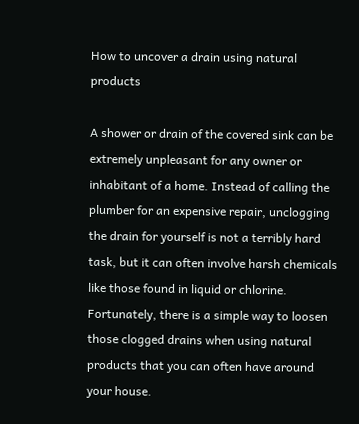How to uncover a drain using natural products

A shower or drain of the covered sink can be extremely unpleasant for any owner or inhabitant of a home. Instead of calling the plumber for an expensive repair, unclogging the drain for yourself is not a terribly hard task, but it can often involve harsh chemicals like those found in liquid or chlorine. Fortunately, there is a simple way to loosen those clogged drains when using natural products that you can often have around your house.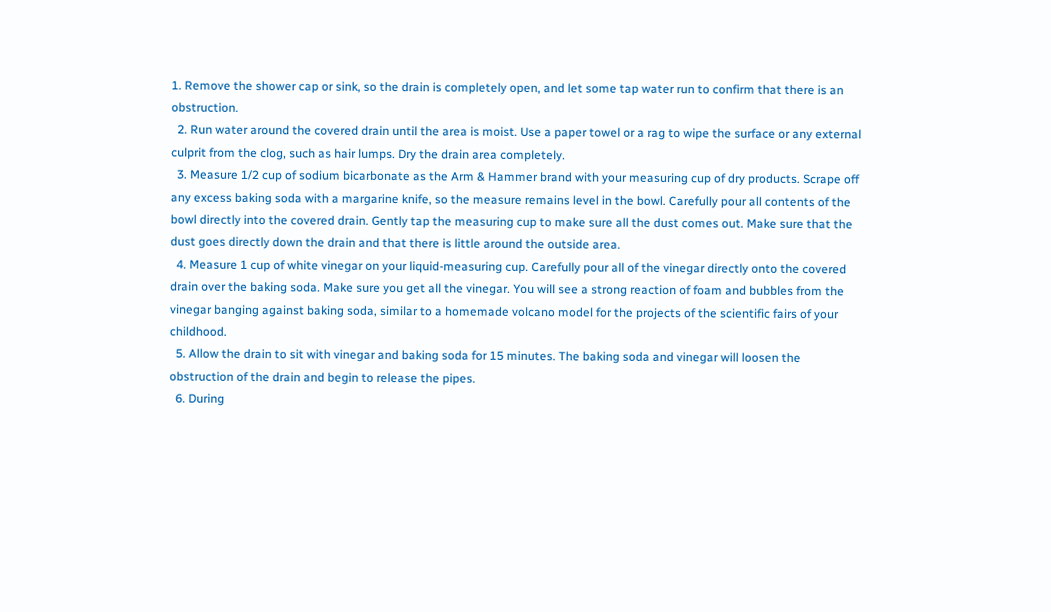1. Remove the shower cap or sink, so the drain is completely open, and let some tap water run to confirm that there is an obstruction.
  2. Run water around the covered drain until the area is moist. Use a paper towel or a rag to wipe the surface or any external culprit from the clog, such as hair lumps. Dry the drain area completely.
  3. Measure 1/2 cup of sodium bicarbonate as the Arm & Hammer brand with your measuring cup of dry products. Scrape off any excess baking soda with a margarine knife, so the measure remains level in the bowl. Carefully pour all contents of the bowl directly into the covered drain. Gently tap the measuring cup to make sure all the dust comes out. Make sure that the dust goes directly down the drain and that there is little around the outside area.
  4. Measure 1 cup of white vinegar on your liquid-measuring cup. Carefully pour all of the vinegar directly onto the covered drain over the baking soda. Make sure you get all the vinegar. You will see a strong reaction of foam and bubbles from the vinegar banging against baking soda, similar to a homemade volcano model for the projects of the scientific fairs of your childhood.
  5. Allow the drain to sit with vinegar and baking soda for 15 minutes. The baking soda and vinegar will loosen the obstruction of the drain and begin to release the pipes.
  6. During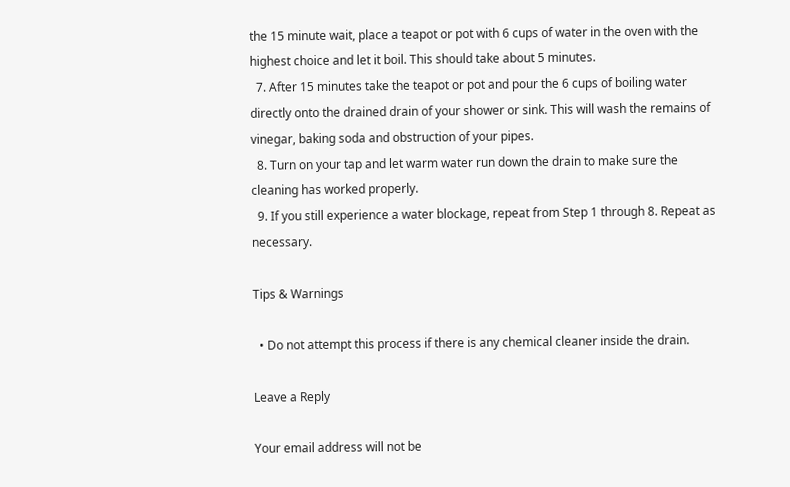the 15 minute wait, place a teapot or pot with 6 cups of water in the oven with the highest choice and let it boil. This should take about 5 minutes.
  7. After 15 minutes take the teapot or pot and pour the 6 cups of boiling water directly onto the drained drain of your shower or sink. This will wash the remains of vinegar, baking soda and obstruction of your pipes.
  8. Turn on your tap and let warm water run down the drain to make sure the cleaning has worked properly.
  9. If you still experience a water blockage, repeat from Step 1 through 8. Repeat as necessary.

Tips & Warnings

  • Do not attempt this process if there is any chemical cleaner inside the drain.

Leave a Reply

Your email address will not be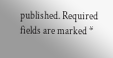published. Required fields are marked *